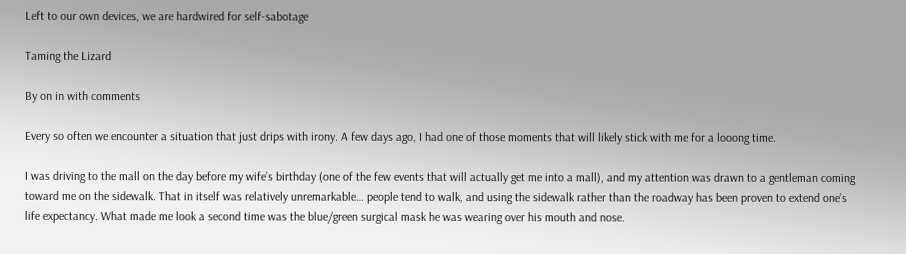Left to our own devices, we are hardwired for self-sabotage

Taming the Lizard

By on in with comments

Every so often we encounter a situation that just drips with irony. A few days ago, I had one of those moments that will likely stick with me for a looong time.

I was driving to the mall on the day before my wife’s birthday (one of the few events that will actually get me into a mall), and my attention was drawn to a gentleman coming toward me on the sidewalk. That in itself was relatively unremarkable… people tend to walk, and using the sidewalk rather than the roadway has been proven to extend one’s life expectancy. What made me look a second time was the blue/green surgical mask he was wearing over his mouth and nose.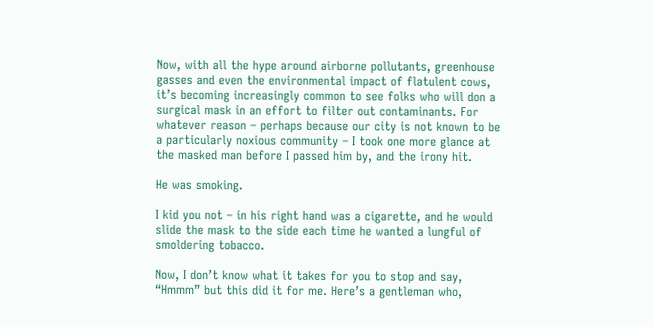Now, with all the hype around airborne pollutants, greenhouse gasses and even the environmental impact of flatulent cows, it’s becoming increasingly common to see folks who will don a surgical mask in an effort to filter out contaminants. For whatever reason – perhaps because our city is not known to be a particularly noxious community – I took one more glance at the masked man before I passed him by, and the irony hit.

He was smoking.

I kid you not – in his right hand was a cigarette, and he would slide the mask to the side each time he wanted a lungful of smoldering tobacco.

Now, I don’t know what it takes for you to stop and say, “Hmmm” but this did it for me. Here’s a gentleman who,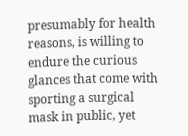presumably for health reasons, is willing to endure the curious glances that come with sporting a surgical mask in public, yet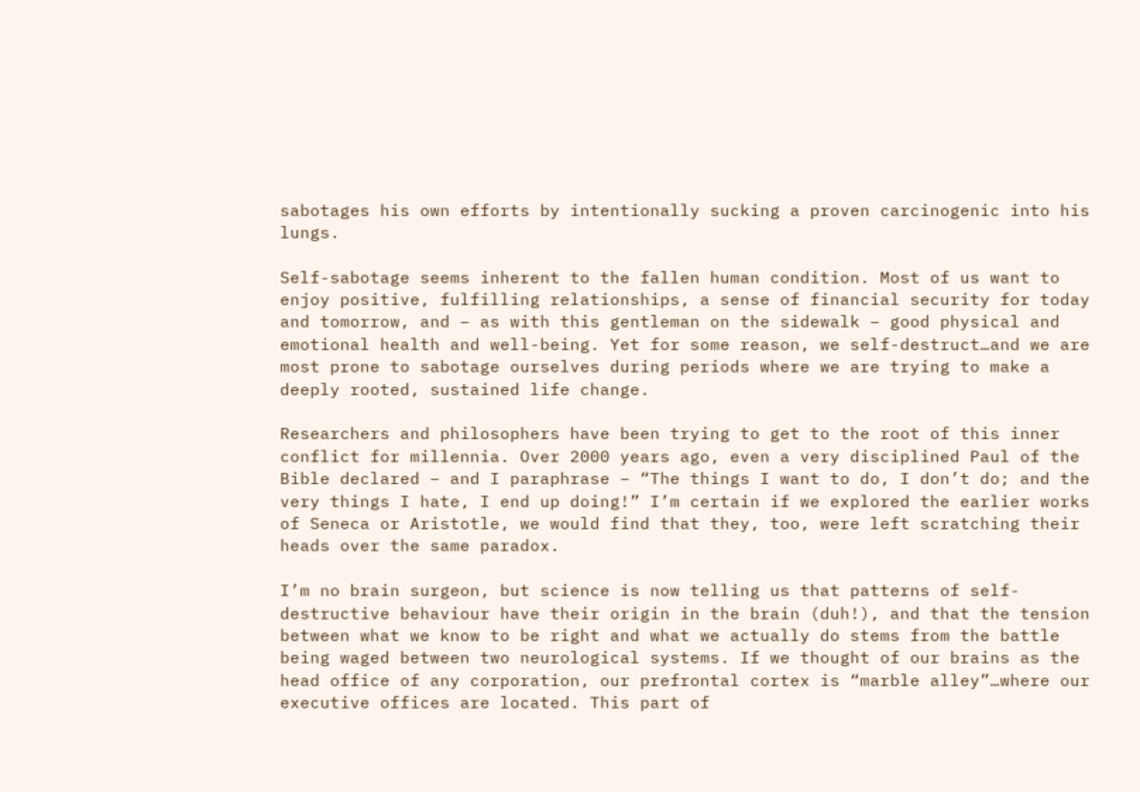sabotages his own efforts by intentionally sucking a proven carcinogenic into his lungs.

Self-sabotage seems inherent to the fallen human condition. Most of us want to enjoy positive, fulfilling relationships, a sense of financial security for today and tomorrow, and – as with this gentleman on the sidewalk – good physical and emotional health and well-being. Yet for some reason, we self-destruct…and we are most prone to sabotage ourselves during periods where we are trying to make a deeply rooted, sustained life change.

Researchers and philosophers have been trying to get to the root of this inner conflict for millennia. Over 2000 years ago, even a very disciplined Paul of the Bible declared – and I paraphrase – “The things I want to do, I don’t do; and the very things I hate, I end up doing!” I’m certain if we explored the earlier works of Seneca or Aristotle, we would find that they, too, were left scratching their heads over the same paradox.

I’m no brain surgeon, but science is now telling us that patterns of self-destructive behaviour have their origin in the brain (duh!), and that the tension between what we know to be right and what we actually do stems from the battle being waged between two neurological systems. If we thought of our brains as the head office of any corporation, our prefrontal cortex is “marble alley”…where our executive offices are located. This part of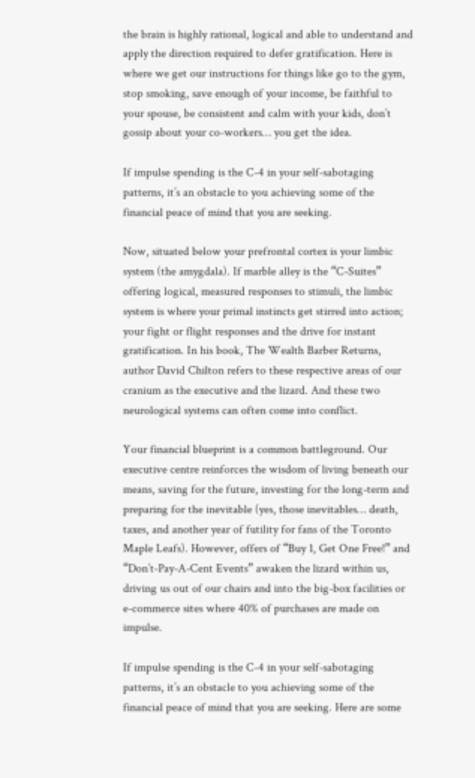the brain is highly rational, logical and able to understand and apply the direction required to defer gratification. Here is where we get our instructions for things like go to the gym, stop smoking, save enough of your income, be faithful to your spouse, be consistent and calm with your kids, don’t gossip about your co-workers… you get the idea.

If impulse spending is the C-4 in your self-sabotaging patterns, it’s an obstacle to you achieving some of the financial peace of mind that you are seeking.

Now, situated below your prefrontal cortex is your limbic system (the amygdala). If marble alley is the “C-Suites” offering logical, measured responses to stimuli, the limbic system is where your primal instincts get stirred into action; your fight or flight responses and the drive for instant gratification. In his book, The Wealth Barber Returns, author David Chilton refers to these respective areas of our cranium as the executive and the lizard. And these two neurological systems can often come into conflict.

Your financial blueprint is a common battleground. Our executive centre reinforces the wisdom of living beneath our means, saving for the future, investing for the long-term and preparing for the inevitable (yes, those inevitables… death, taxes, and another year of futility for fans of the Toronto Maple Leafs). However, offers of “Buy 1, Get One Free!” and “Don’t-Pay-A-Cent Events” awaken the lizard within us, driving us out of our chairs and into the big-box facilities or e-commerce sites where 40% of purchases are made on impulse.

If impulse spending is the C-4 in your self-sabotaging patterns, it’s an obstacle to you achieving some of the financial peace of mind that you are seeking. Here are some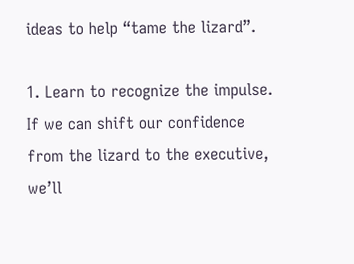ideas to help “tame the lizard”.

1. Learn to recognize the impulse.   If we can shift our confidence from the lizard to the executive, we’ll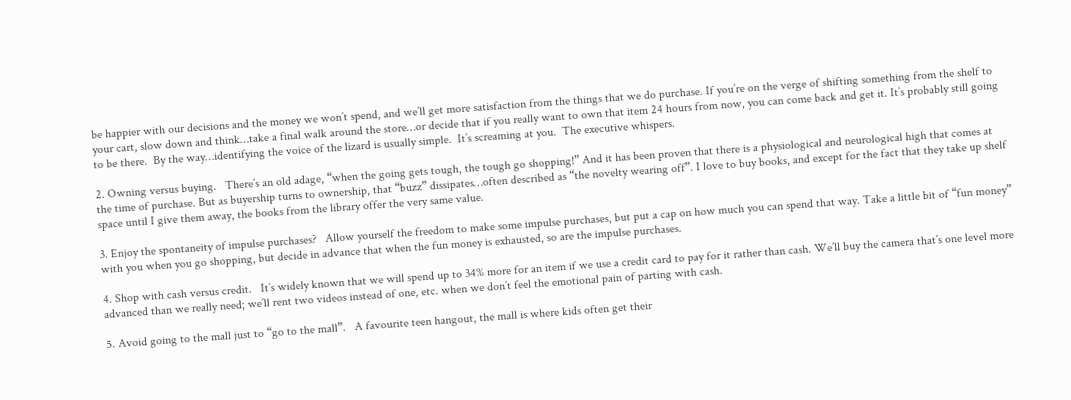be happier with our decisions and the money we won’t spend, and we’ll get more satisfaction from the things that we do purchase. If you’re on the verge of shifting something from the shelf to your cart, slow down and think…take a final walk around the store…or decide that if you really want to own that item 24 hours from now, you can come back and get it. It’s probably still going to be there.  By the way…identifying the voice of the lizard is usually simple.  It’s screaming at you.  The executive whispers.

2. Owning versus buying.   There’s an old adage, “when the going gets tough, the tough go shopping!” And it has been proven that there is a physiological and neurological high that comes at the time of purchase. But as buyership turns to ownership, that “buzz” dissipates…often described as “the novelty wearing off”. I love to buy books, and except for the fact that they take up shelf space until I give them away, the books from the library offer the very same value.

3. Enjoy the spontaneity of impulse purchases?   Allow yourself the freedom to make some impulse purchases, but put a cap on how much you can spend that way. Take a little bit of “fun money” with you when you go shopping, but decide in advance that when the fun money is exhausted, so are the impulse purchases.

4. Shop with cash versus credit.   It’s widely known that we will spend up to 34% more for an item if we use a credit card to pay for it rather than cash. We’ll buy the camera that’s one level more advanced than we really need; we’ll rent two videos instead of one, etc. when we don’t feel the emotional pain of parting with cash.

5. Avoid going to the mall just to “go to the mall”.   A favourite teen hangout, the mall is where kids often get their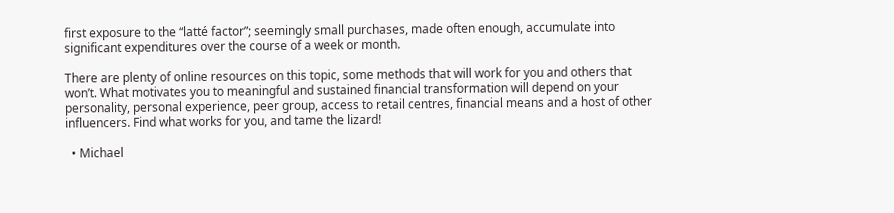first exposure to the “latté factor”; seemingly small purchases, made often enough, accumulate into significant expenditures over the course of a week or month.

There are plenty of online resources on this topic, some methods that will work for you and others that won’t. What motivates you to meaningful and sustained financial transformation will depend on your personality, personal experience, peer group, access to retail centres, financial means and a host of other influencers. Find what works for you, and tame the lizard!

  • Michael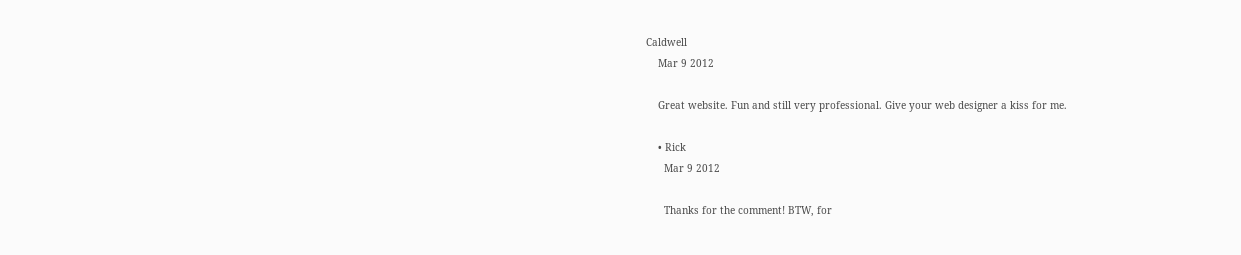Caldwell
    Mar 9 2012

    Great website. Fun and still very professional. Give your web designer a kiss for me.

    • Rick
      Mar 9 2012

      Thanks for the comment! BTW, for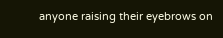anyone raising their eyebrows on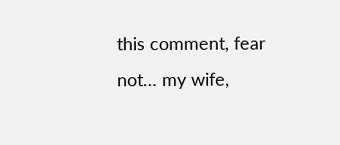this comment, fear not… my wife,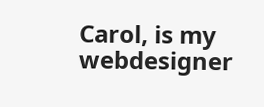Carol, is my webdesigner